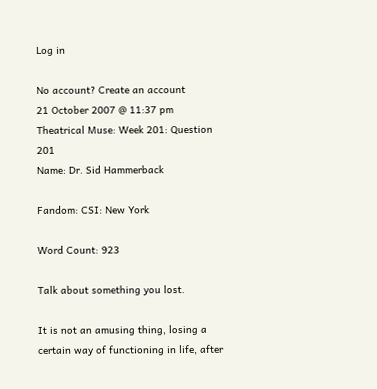Log in

No account? Create an account
21 October 2007 @ 11:37 pm
Theatrical Muse: Week 201: Question 201
Name: Dr. Sid Hammerback

Fandom: CSI: New York

Word Count: 923

Talk about something you lost.

It is not an amusing thing, losing a certain way of functioning in life, after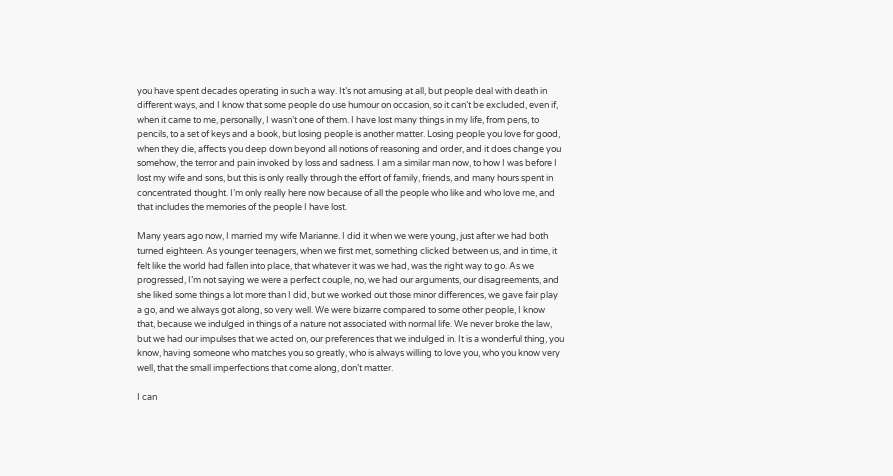you have spent decades operating in such a way. It’s not amusing at all, but people deal with death in different ways, and I know that some people do use humour on occasion, so it can’t be excluded, even if, when it came to me, personally, I wasn’t one of them. I have lost many things in my life, from pens, to pencils, to a set of keys and a book, but losing people is another matter. Losing people you love for good, when they die, affects you deep down beyond all notions of reasoning and order, and it does change you somehow, the terror and pain invoked by loss and sadness. I am a similar man now, to how I was before I lost my wife and sons, but this is only really through the effort of family, friends, and many hours spent in concentrated thought. I’m only really here now because of all the people who like and who love me, and that includes the memories of the people I have lost.

Many years ago now, I married my wife Marianne. I did it when we were young, just after we had both turned eighteen. As younger teenagers, when we first met, something clicked between us, and in time, it felt like the world had fallen into place, that whatever it was we had, was the right way to go. As we progressed, I’m not saying we were a perfect couple, no, we had our arguments, our disagreements, and she liked some things a lot more than I did, but we worked out those minor differences, we gave fair play a go, and we always got along, so very well. We were bizarre compared to some other people, I know that, because we indulged in things of a nature not associated with normal life. We never broke the law, but we had our impulses that we acted on, our preferences that we indulged in. It is a wonderful thing, you know, having someone who matches you so greatly, who is always willing to love you, who you know very well, that the small imperfections that come along, don’t matter.

I can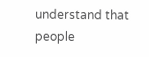understand that people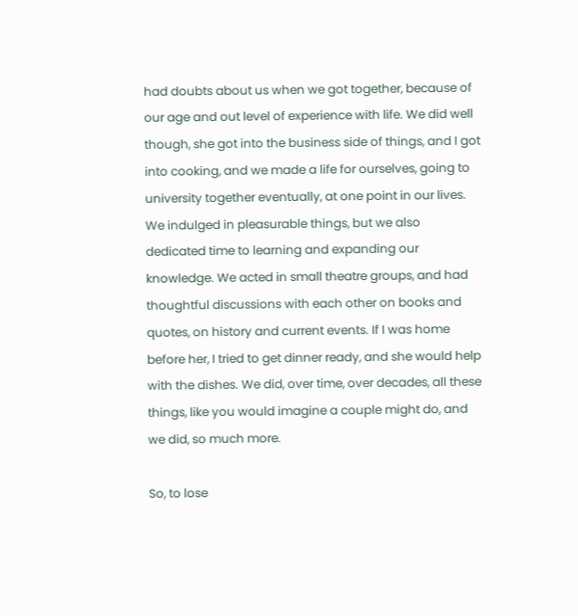had doubts about us when we got together, because of our age and out level of experience with life. We did well though, she got into the business side of things, and I got into cooking, and we made a life for ourselves, going to university together eventually, at one point in our lives. We indulged in pleasurable things, but we also dedicated time to learning and expanding our knowledge. We acted in small theatre groups, and had thoughtful discussions with each other on books and quotes, on history and current events. If I was home before her, I tried to get dinner ready, and she would help with the dishes. We did, over time, over decades, all these things, like you would imagine a couple might do, and we did, so much more.

So, to lose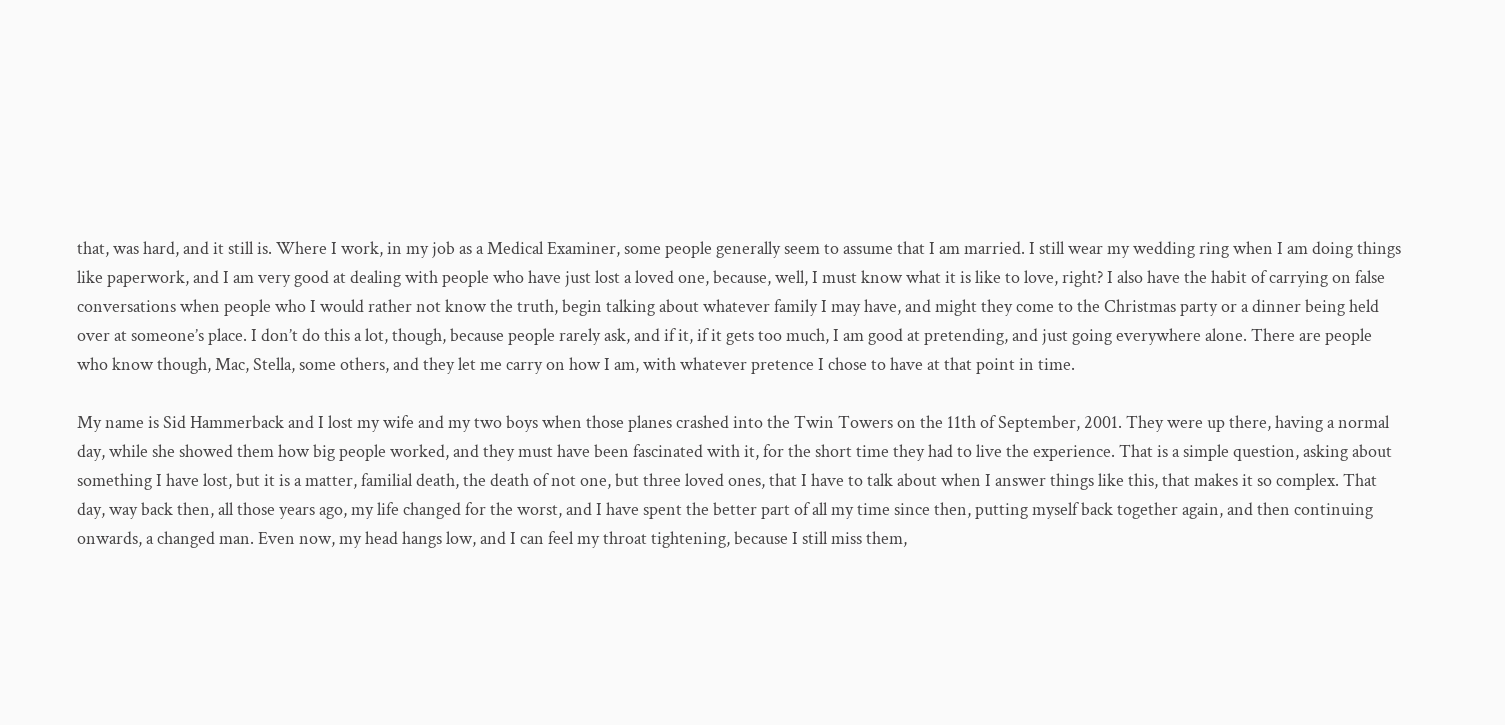that, was hard, and it still is. Where I work, in my job as a Medical Examiner, some people generally seem to assume that I am married. I still wear my wedding ring when I am doing things like paperwork, and I am very good at dealing with people who have just lost a loved one, because, well, I must know what it is like to love, right? I also have the habit of carrying on false conversations when people who I would rather not know the truth, begin talking about whatever family I may have, and might they come to the Christmas party or a dinner being held over at someone’s place. I don’t do this a lot, though, because people rarely ask, and if it, if it gets too much, I am good at pretending, and just going everywhere alone. There are people who know though, Mac, Stella, some others, and they let me carry on how I am, with whatever pretence I chose to have at that point in time.

My name is Sid Hammerback and I lost my wife and my two boys when those planes crashed into the Twin Towers on the 11th of September, 2001. They were up there, having a normal day, while she showed them how big people worked, and they must have been fascinated with it, for the short time they had to live the experience. That is a simple question, asking about something I have lost, but it is a matter, familial death, the death of not one, but three loved ones, that I have to talk about when I answer things like this, that makes it so complex. That day, way back then, all those years ago, my life changed for the worst, and I have spent the better part of all my time since then, putting myself back together again, and then continuing onwards, a changed man. Even now, my head hangs low, and I can feel my throat tightening, because I still miss them,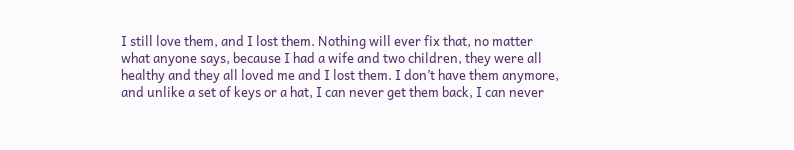I still love them, and I lost them. Nothing will ever fix that, no matter what anyone says, because I had a wife and two children, they were all healthy and they all loved me and I lost them. I don’t have them anymore, and unlike a set of keys or a hat, I can never get them back, I can never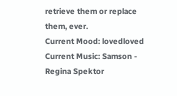retrieve them or replace them, ever.
Current Mood: lovedloved
Current Music: Samson - Regina Spektor